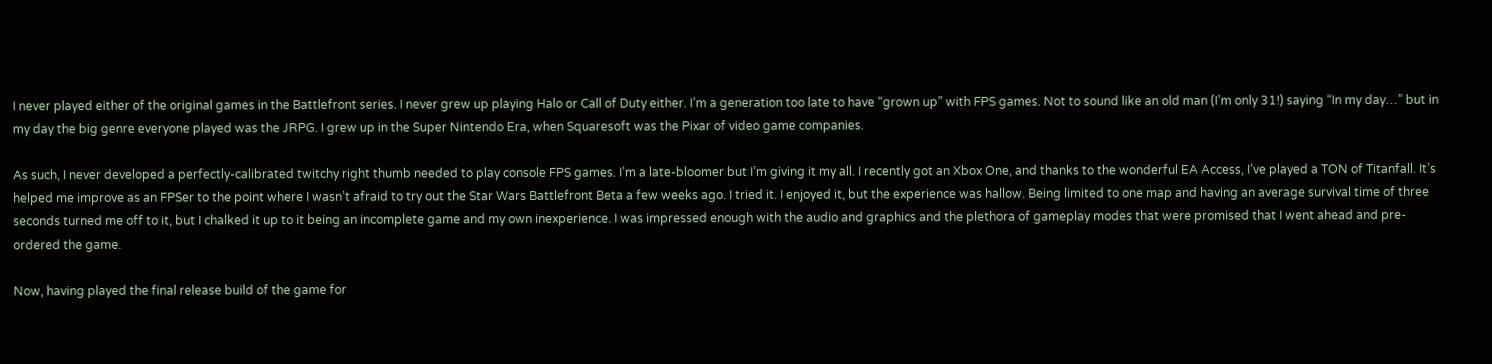I never played either of the original games in the Battlefront series. I never grew up playing Halo or Call of Duty either. I’m a generation too late to have “grown up” with FPS games. Not to sound like an old man (I’m only 31!) saying “In my day…” but in my day the big genre everyone played was the JRPG. I grew up in the Super Nintendo Era, when Squaresoft was the Pixar of video game companies.

As such, I never developed a perfectly-calibrated twitchy right thumb needed to play console FPS games. I’m a late-bloomer but I’m giving it my all. I recently got an Xbox One, and thanks to the wonderful EA Access, I’ve played a TON of Titanfall. It’s helped me improve as an FPSer to the point where I wasn’t afraid to try out the Star Wars Battlefront Beta a few weeks ago. I tried it. I enjoyed it, but the experience was hallow. Being limited to one map and having an average survival time of three seconds turned me off to it, but I chalked it up to it being an incomplete game and my own inexperience. I was impressed enough with the audio and graphics and the plethora of gameplay modes that were promised that I went ahead and pre-ordered the game.

Now, having played the final release build of the game for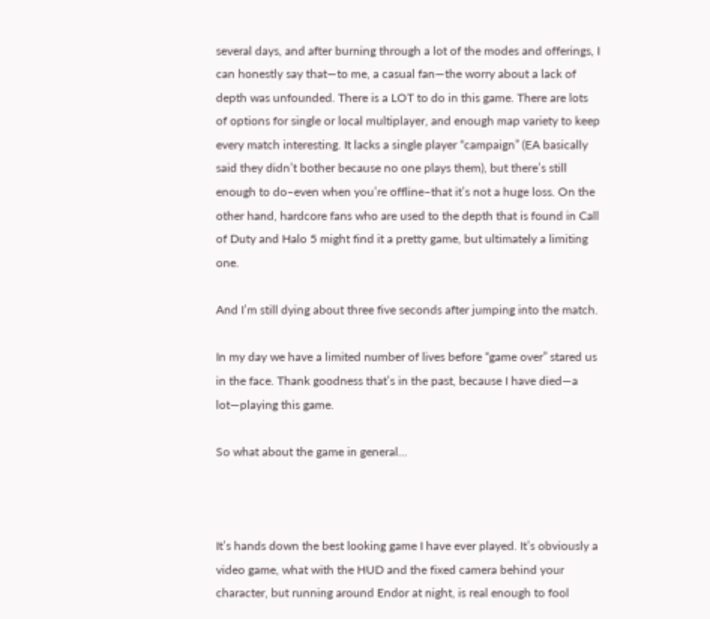several days, and after burning through a lot of the modes and offerings, I can honestly say that—to me, a casual fan—the worry about a lack of depth was unfounded. There is a LOT to do in this game. There are lots of options for single or local multiplayer, and enough map variety to keep every match interesting. It lacks a single player “campaign” (EA basically said they didn’t bother because no one plays them), but there’s still enough to do–even when you’re offline–that it’s not a huge loss. On the other hand, hardcore fans who are used to the depth that is found in Call of Duty and Halo 5 might find it a pretty game, but ultimately a limiting one.

And I’m still dying about three five seconds after jumping into the match.

In my day we have a limited number of lives before “game over” stared us in the face. Thank goodness that’s in the past, because I have died—a lot—playing this game.

So what about the game in general…



It’s hands down the best looking game I have ever played. It’s obviously a video game, what with the HUD and the fixed camera behind your character, but running around Endor at night, is real enough to fool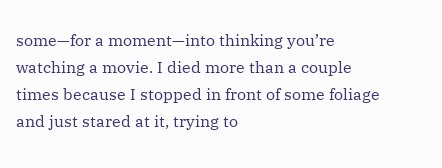some—for a moment—into thinking you’re watching a movie. I died more than a couple times because I stopped in front of some foliage and just stared at it, trying to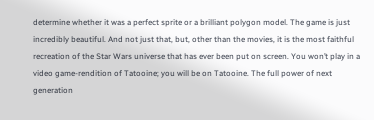determine whether it was a perfect sprite or a brilliant polygon model. The game is just incredibly beautiful. And not just that, but, other than the movies, it is the most faithful recreation of the Star Wars universe that has ever been put on screen. You won’t play in a video game-rendition of Tatooine; you will be on Tatooine. The full power of next generation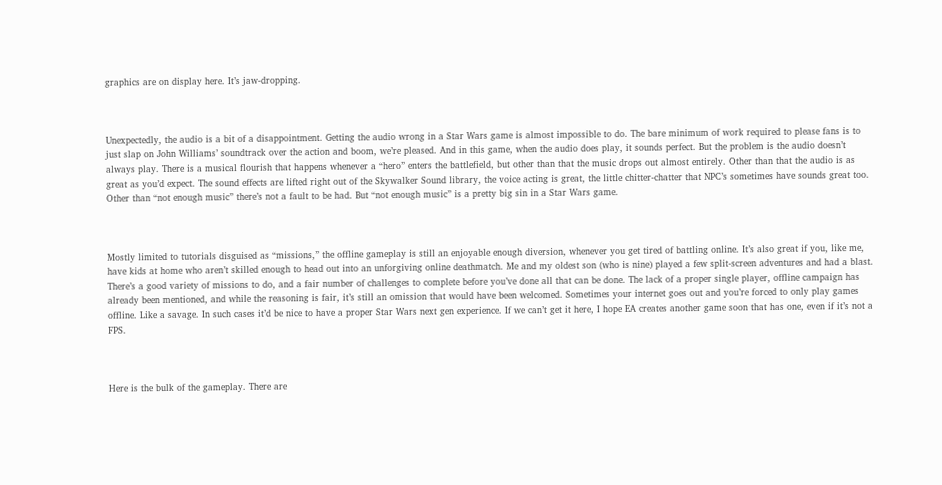graphics are on display here. It’s jaw-dropping.



Unexpectedly, the audio is a bit of a disappointment. Getting the audio wrong in a Star Wars game is almost impossible to do. The bare minimum of work required to please fans is to just slap on John Williams’ soundtrack over the action and boom, we’re pleased. And in this game, when the audio does play, it sounds perfect. But the problem is the audio doesn’t always play. There is a musical flourish that happens whenever a “hero” enters the battlefield, but other than that the music drops out almost entirely. Other than that the audio is as great as you’d expect. The sound effects are lifted right out of the Skywalker Sound library, the voice acting is great, the little chitter-chatter that NPC’s sometimes have sounds great too. Other than “not enough music” there’s not a fault to be had. But “not enough music” is a pretty big sin in a Star Wars game.



Mostly limited to tutorials disguised as “missions,” the offline gameplay is still an enjoyable enough diversion, whenever you get tired of battling online. It’s also great if you, like me, have kids at home who aren’t skilled enough to head out into an unforgiving online deathmatch. Me and my oldest son (who is nine) played a few split-screen adventures and had a blast. There’s a good variety of missions to do, and a fair number of challenges to complete before you’ve done all that can be done. The lack of a proper single player, offline campaign has already been mentioned, and while the reasoning is fair, it’s still an omission that would have been welcomed. Sometimes your internet goes out and you’re forced to only play games offline. Like a savage. In such cases it’d be nice to have a proper Star Wars next gen experience. If we can’t get it here, I hope EA creates another game soon that has one, even if it’s not a FPS.



Here is the bulk of the gameplay. There are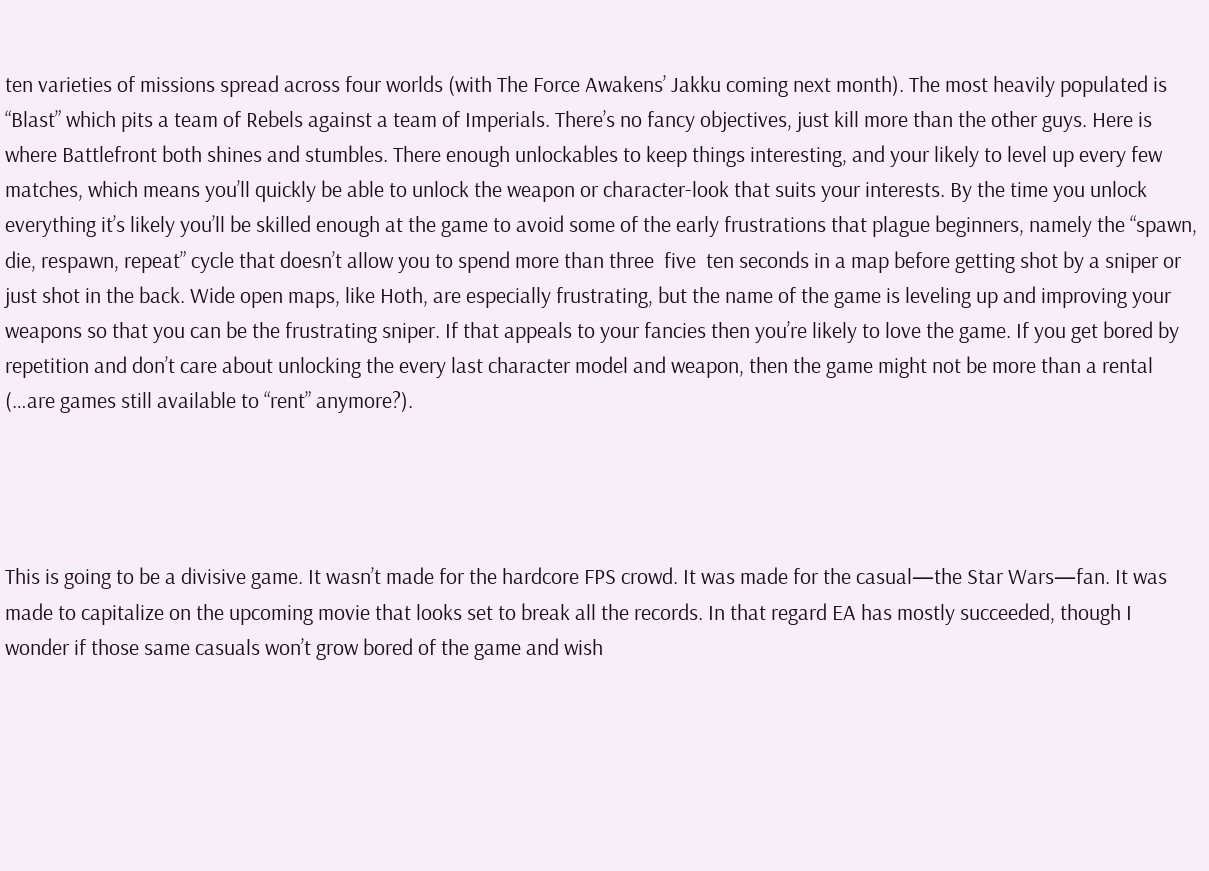ten varieties of missions spread across four worlds (with The Force Awakens’ Jakku coming next month). The most heavily populated is “Blast” which pits a team of Rebels against a team of Imperials. There’s no fancy objectives, just kill more than the other guys. Here is where Battlefront both shines and stumbles. There enough unlockables to keep things interesting, and your likely to level up every few matches, which means you’ll quickly be able to unlock the weapon or character-look that suits your interests. By the time you unlock everything it’s likely you’ll be skilled enough at the game to avoid some of the early frustrations that plague beginners, namely the “spawn, die, respawn, repeat” cycle that doesn’t allow you to spend more than three  five  ten seconds in a map before getting shot by a sniper or just shot in the back. Wide open maps, like Hoth, are especially frustrating, but the name of the game is leveling up and improving your weapons so that you can be the frustrating sniper. If that appeals to your fancies then you’re likely to love the game. If you get bored by repetition and don’t care about unlocking the every last character model and weapon, then the game might not be more than a rental (…are games still available to “rent” anymore?).




This is going to be a divisive game. It wasn’t made for the hardcore FPS crowd. It was made for the casual—the Star Wars—fan. It was made to capitalize on the upcoming movie that looks set to break all the records. In that regard EA has mostly succeeded, though I wonder if those same casuals won’t grow bored of the game and wish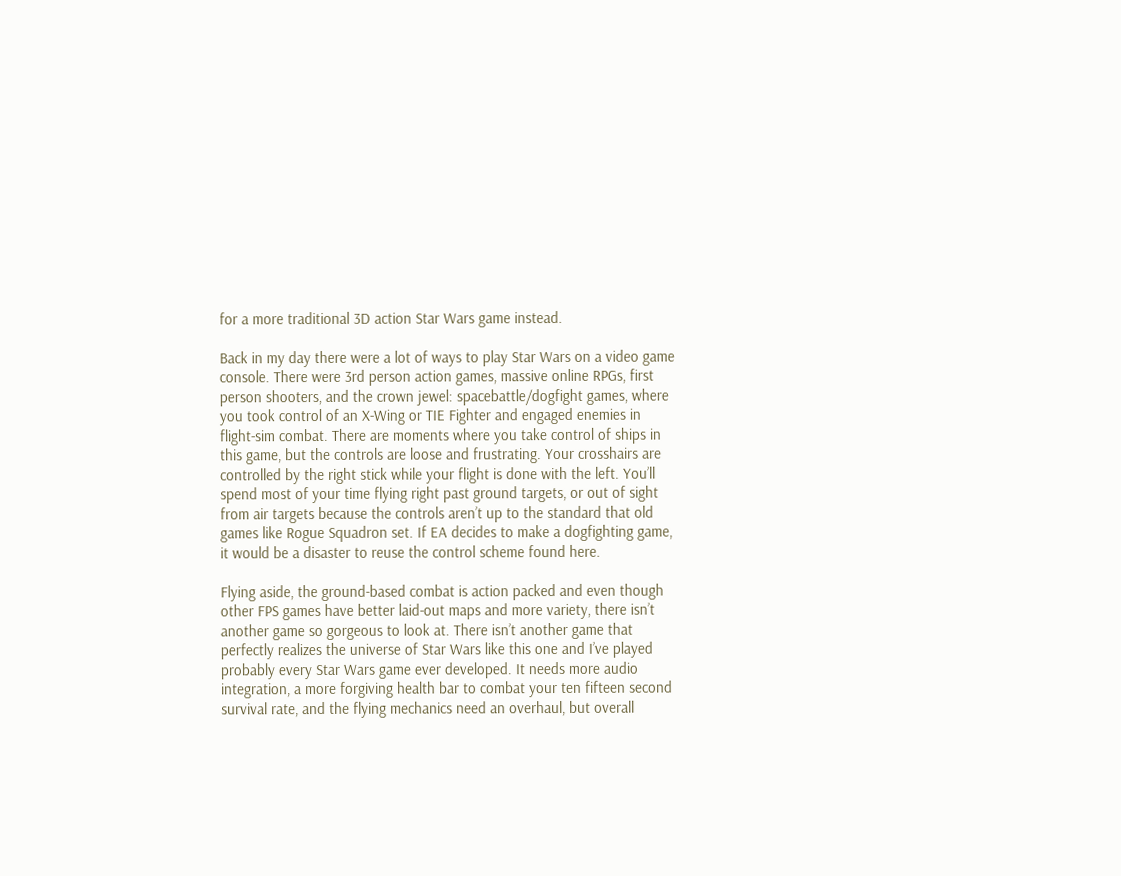for a more traditional 3D action Star Wars game instead.

Back in my day there were a lot of ways to play Star Wars on a video game console. There were 3rd person action games, massive online RPGs, first person shooters, and the crown jewel: spacebattle/dogfight games, where you took control of an X-Wing or TIE Fighter and engaged enemies in flight-sim combat. There are moments where you take control of ships in this game, but the controls are loose and frustrating. Your crosshairs are controlled by the right stick while your flight is done with the left. You’ll spend most of your time flying right past ground targets, or out of sight from air targets because the controls aren’t up to the standard that old games like Rogue Squadron set. If EA decides to make a dogfighting game, it would be a disaster to reuse the control scheme found here.

Flying aside, the ground-based combat is action packed and even though other FPS games have better laid-out maps and more variety, there isn’t another game so gorgeous to look at. There isn’t another game that perfectly realizes the universe of Star Wars like this one and I’ve played probably every Star Wars game ever developed. It needs more audio integration, a more forgiving health bar to combat your ten fifteen second survival rate, and the flying mechanics need an overhaul, but overall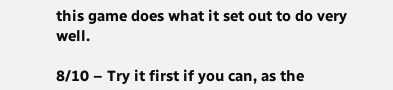this game does what it set out to do very well.

8/10 – Try it first if you can, as the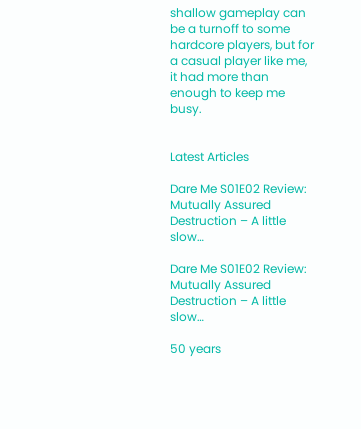shallow gameplay can be a turnoff to some hardcore players, but for a casual player like me, it had more than enough to keep me busy.


Latest Articles

Dare Me S01E02 Review: Mutually Assured Destruction – A little slow…

Dare Me S01E02 Review: Mutually Assured Destruction – A little slow…

50 years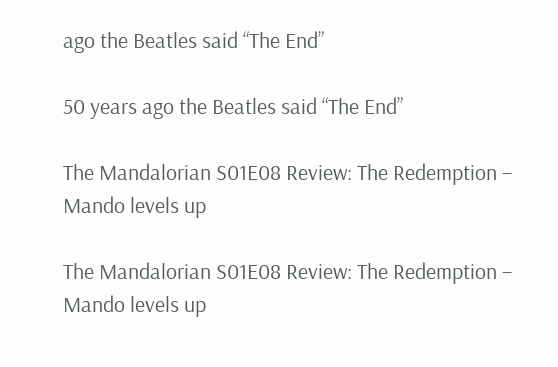ago the Beatles said “The End”

50 years ago the Beatles said “The End”

The Mandalorian S01E08 Review: The Redemption – Mando levels up

The Mandalorian S01E08 Review: The Redemption – Mando levels up